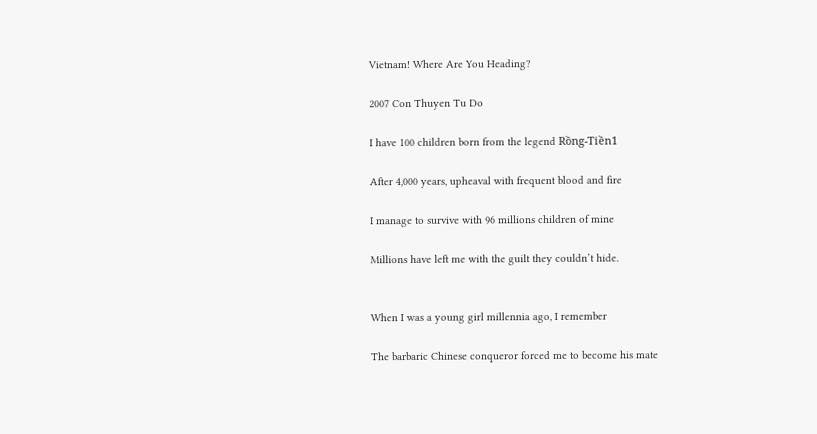Vietnam! Where Are You Heading?

2007 Con Thuyen Tu Do

I have 100 children born from the legend Rồng-Tiền1

After 4,000 years, upheaval with frequent blood and fire

I manage to survive with 96 millions children of mine

Millions have left me with the guilt they couldn’t hide.


When I was a young girl millennia ago, I remember

The barbaric Chinese conqueror forced me to become his mate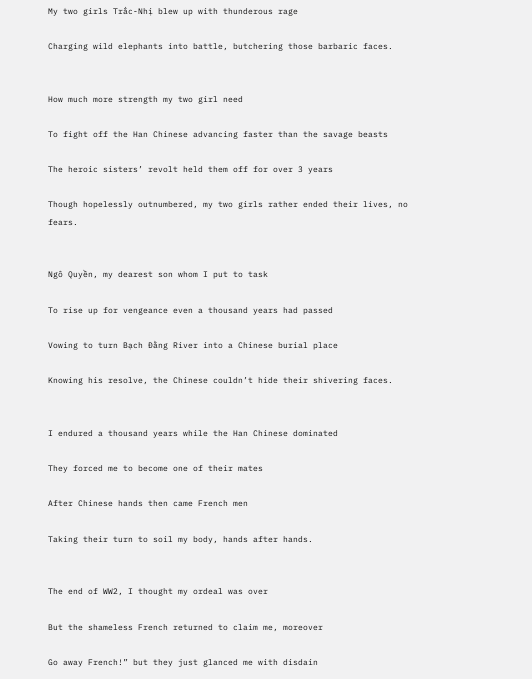My two girls Trắc-Nhị blew up with thunderous rage

Charging wild elephants into battle, butchering those barbaric faces.


How much more strength my two girl need

To fight off the Han Chinese advancing faster than the savage beasts

The heroic sisters’ revolt held them off for over 3 years

Though hopelessly outnumbered, my two girls rather ended their lives, no fears.


Ngô Quyền, my dearest son whom I put to task

To rise up for vengeance even a thousand years had passed

Vowing to turn Bạch Đằng River into a Chinese burial place

Knowing his resolve, the Chinese couldn’t hide their shivering faces.


I endured a thousand years while the Han Chinese dominated

They forced me to become one of their mates

After Chinese hands then came French men

Taking their turn to soil my body, hands after hands.


The end of WW2, I thought my ordeal was over

But the shameless French returned to claim me, moreover

Go away French!” but they just glanced me with disdain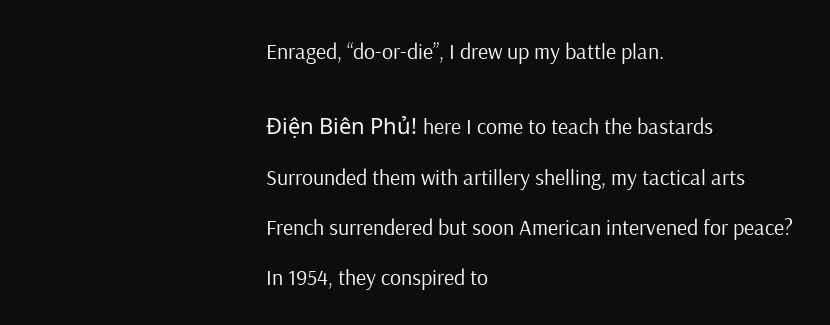Enraged, “do-or-die”, I drew up my battle plan.


Điện Biên Phủ! here I come to teach the bastards

Surrounded them with artillery shelling, my tactical arts

French surrendered but soon American intervened for peace?

In 1954, they conspired to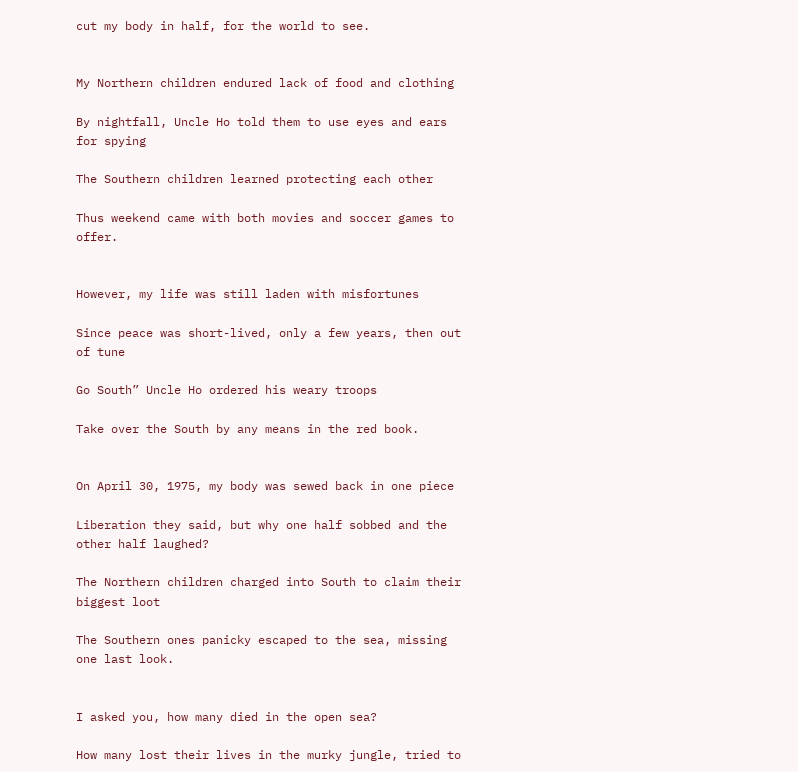cut my body in half, for the world to see.


My Northern children endured lack of food and clothing

By nightfall, Uncle Ho told them to use eyes and ears for spying

The Southern children learned protecting each other

Thus weekend came with both movies and soccer games to offer.


However, my life was still laden with misfortunes

Since peace was short-lived, only a few years, then out of tune

Go South” Uncle Ho ordered his weary troops

Take over the South by any means in the red book.


On April 30, 1975, my body was sewed back in one piece

Liberation they said, but why one half sobbed and the other half laughed?

The Northern children charged into South to claim their biggest loot

The Southern ones panicky escaped to the sea, missing one last look.


I asked you, how many died in the open sea?

How many lost their lives in the murky jungle, tried to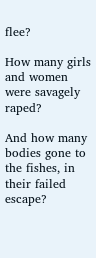flee?

How many girls and women were savagely raped?

And how many bodies gone to the fishes, in their failed escape?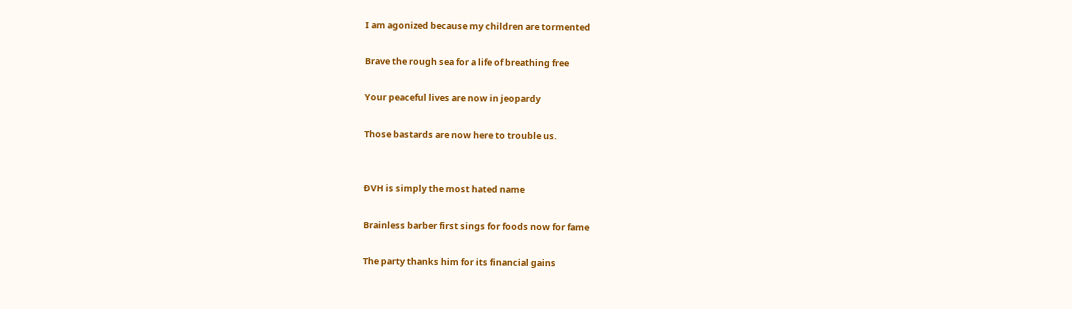I am agonized because my children are tormented

Brave the rough sea for a life of breathing free

Your peaceful lives are now in jeopardy

Those bastards are now here to trouble us.


ĐVH is simply the most hated name

Brainless barber first sings for foods now for fame

The party thanks him for its financial gains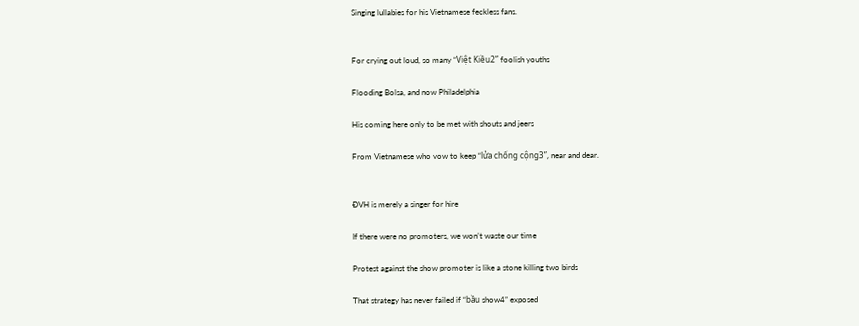Singing lullabies for his Vietnamese feckless fans.


For crying out loud, so many “Việt Kiều2” foolish youths

Flooding Bolsa, and now Philadelphia

His coming here only to be met with shouts and jeers

From Vietnamese who vow to keep “lửa chống cộng3”, near and dear.


ĐVH is merely a singer for hire

If there were no promoters, we won’t waste our time

Protest against the show promoter is like a stone killing two birds

That strategy has never failed if “bầu show4” exposed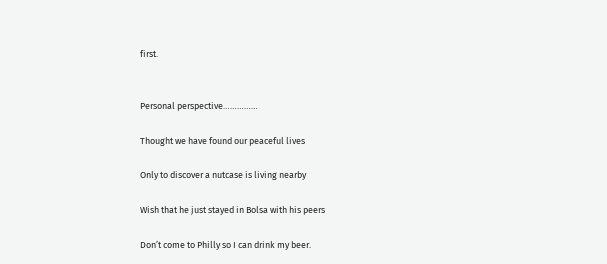first.


Personal perspective……………

Thought we have found our peaceful lives

Only to discover a nutcase is living nearby

Wish that he just stayed in Bolsa with his peers

Don’t come to Philly so I can drink my beer.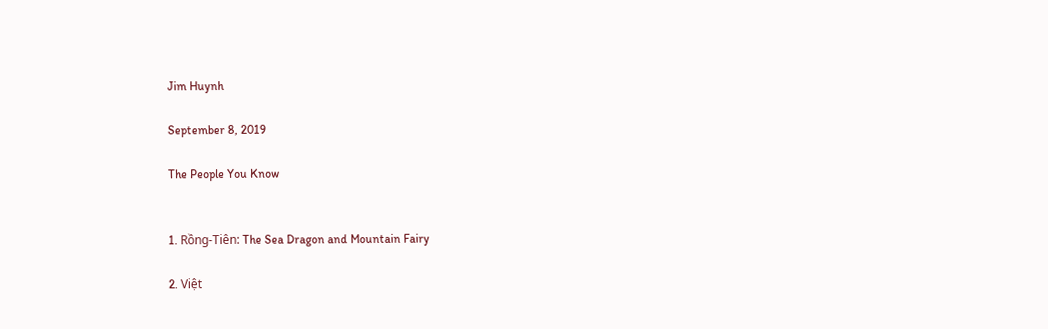Jim Huynh

September 8, 2019

The People You Know


1. Rồng-Tiên: The Sea Dragon and Mountain Fairy

2. Việt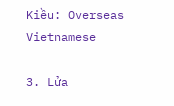Kiều: Overseas Vietnamese

3. Lửa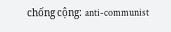chống cộng: anti-communist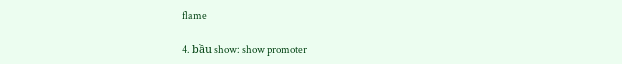flame

4. bầu show: show promoter